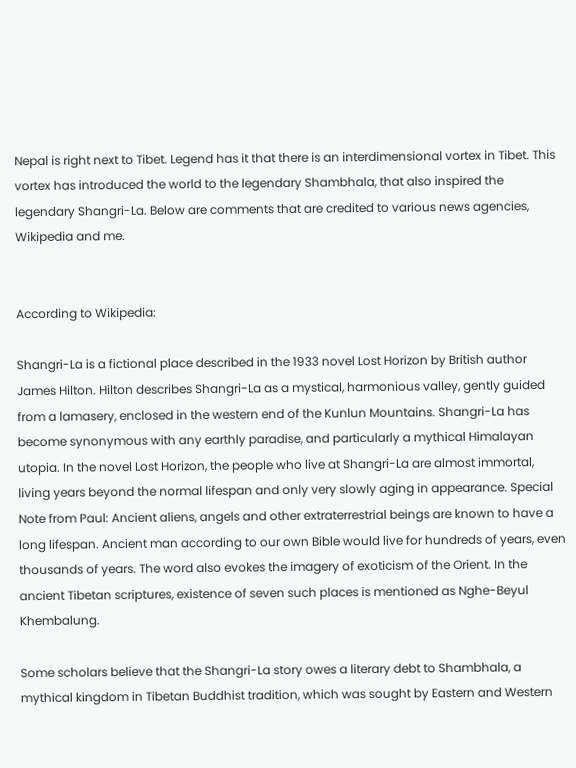Nepal is right next to Tibet. Legend has it that there is an interdimensional vortex in Tibet. This vortex has introduced the world to the legendary Shambhala, that also inspired the legendary Shangri-La. Below are comments that are credited to various news agencies, Wikipedia and me.


According to Wikipedia:

Shangri-La is a fictional place described in the 1933 novel Lost Horizon by British author James Hilton. Hilton describes Shangri-La as a mystical, harmonious valley, gently guided from a lamasery, enclosed in the western end of the Kunlun Mountains. Shangri-La has become synonymous with any earthly paradise, and particularly a mythical Himalayan utopia. In the novel Lost Horizon, the people who live at Shangri-La are almost immortal, living years beyond the normal lifespan and only very slowly aging in appearance. Special Note from Paul: Ancient aliens, angels and other extraterrestrial beings are known to have a long lifespan. Ancient man according to our own Bible would live for hundreds of years, even thousands of years. The word also evokes the imagery of exoticism of the Orient. In the ancient Tibetan scriptures, existence of seven such places is mentioned as Nghe-Beyul Khembalung.

Some scholars believe that the Shangri-La story owes a literary debt to Shambhala, a mythical kingdom in Tibetan Buddhist tradition, which was sought by Eastern and Western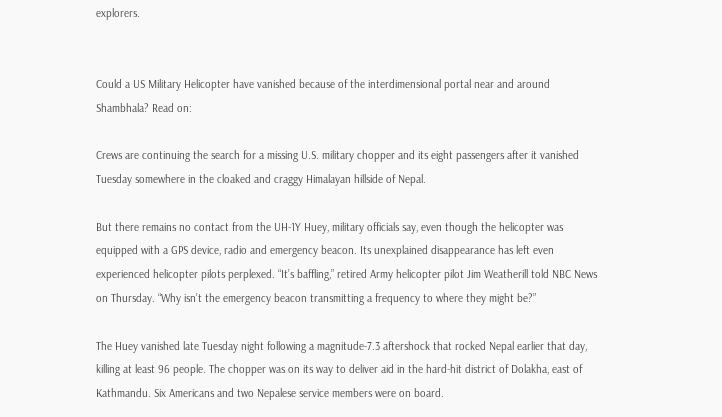explorers.


Could a US Military Helicopter have vanished because of the interdimensional portal near and around Shambhala? Read on:

Crews are continuing the search for a missing U.S. military chopper and its eight passengers after it vanished Tuesday somewhere in the cloaked and craggy Himalayan hillside of Nepal.

But there remains no contact from the UH-1Y Huey, military officials say, even though the helicopter was equipped with a GPS device, radio and emergency beacon. Its unexplained disappearance has left even experienced helicopter pilots perplexed. “It’s baffling,” retired Army helicopter pilot Jim Weatherill told NBC News on Thursday. “Why isn’t the emergency beacon transmitting a frequency to where they might be?”

The Huey vanished late Tuesday night following a magnitude-7.3 aftershock that rocked Nepal earlier that day, killing at least 96 people. The chopper was on its way to deliver aid in the hard-hit district of Dolakha, east of Kathmandu. Six Americans and two Nepalese service members were on board.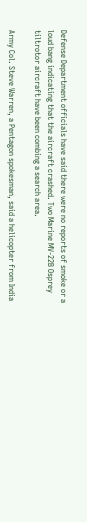Defense Department officials have said there were no reports of smoke or a loud bang indicating that the aircraft crashed. Two Marine MV-22B Osprey tiltrotor aircraft have been combing a search area.

Army Col. Steve Warren, a Pentagon spokesman, said a helicopter from India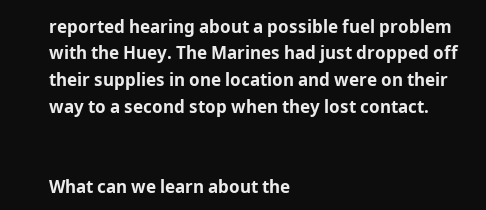reported hearing about a possible fuel problem with the Huey. The Marines had just dropped off their supplies in one location and were on their way to a second stop when they lost contact.


What can we learn about the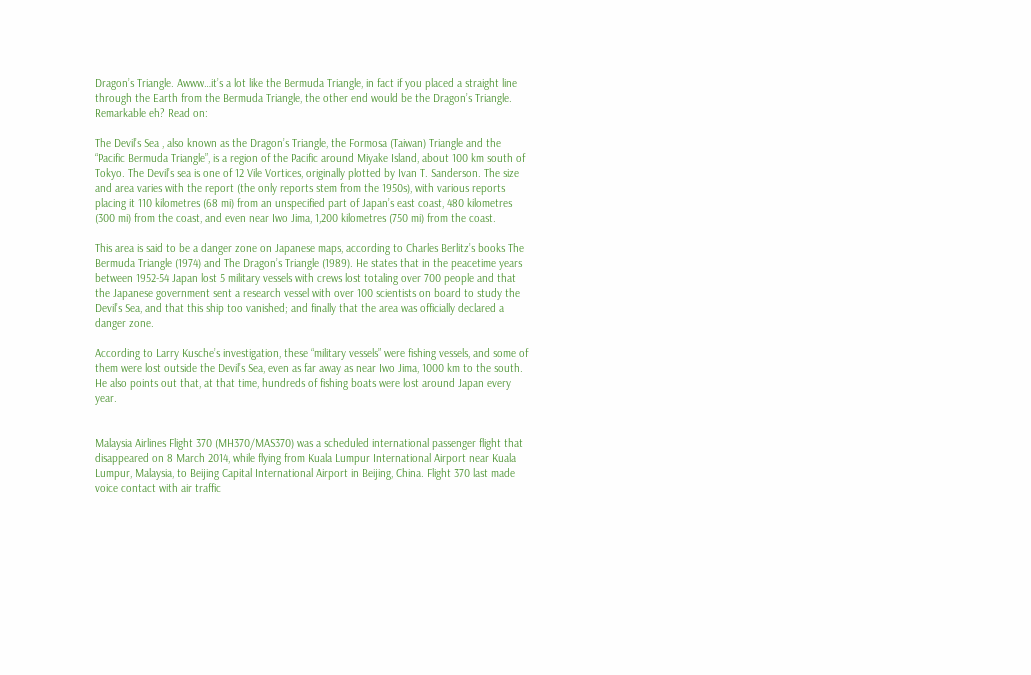Dragon’s Triangle. Awww…it’s a lot like the Bermuda Triangle, in fact if you placed a straight line through the Earth from the Bermuda Triangle, the other end would be the Dragon’s Triangle. Remarkable eh? Read on:

The Devil’s Sea , also known as the Dragon’s Triangle, the Formosa (Taiwan) Triangle and the “Pacific Bermuda Triangle”, is a region of the Pacific around Miyake Island, about 100 km south of Tokyo. The Devil’s sea is one of 12 Vile Vortices, originally plotted by Ivan T. Sanderson. The size and area varies with the report (the only reports stem from the 1950s), with various reports placing it 110 kilometres (68 mi) from an unspecified part of Japan’s east coast, 480 kilometres (300 mi) from the coast, and even near Iwo Jima, 1,200 kilometres (750 mi) from the coast.

This area is said to be a danger zone on Japanese maps, according to Charles Berlitz’s books The Bermuda Triangle (1974) and The Dragon’s Triangle (1989). He states that in the peacetime years between 1952-54 Japan lost 5 military vessels with crews lost totaling over 700 people and that the Japanese government sent a research vessel with over 100 scientists on board to study the Devil’s Sea, and that this ship too vanished; and finally that the area was officially declared a danger zone.

According to Larry Kusche’s investigation, these “military vessels” were fishing vessels, and some of them were lost outside the Devil’s Sea, even as far away as near Iwo Jima, 1000 km to the south. He also points out that, at that time, hundreds of fishing boats were lost around Japan every year.


Malaysia Airlines Flight 370 (MH370/MAS370) was a scheduled international passenger flight that disappeared on 8 March 2014, while flying from Kuala Lumpur International Airport near Kuala Lumpur, Malaysia, to Beijing Capital International Airport in Beijing, China. Flight 370 last made voice contact with air traffic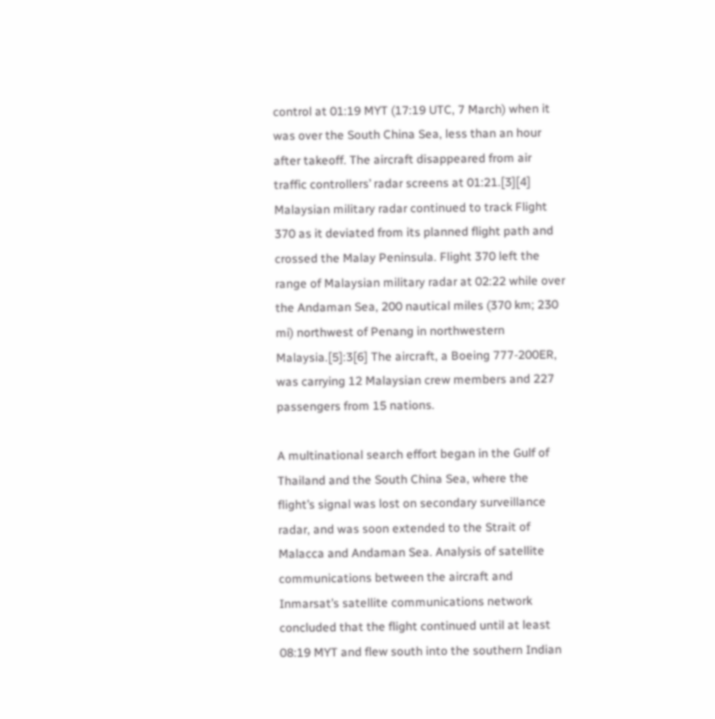control at 01:19 MYT (17:19 UTC, 7 March) when it was over the South China Sea, less than an hour after takeoff. The aircraft disappeared from air traffic controllers’ radar screens at 01:21.[3][4] Malaysian military radar continued to track Flight 370 as it deviated from its planned flight path and crossed the Malay Peninsula. Flight 370 left the range of Malaysian military radar at 02:22 while over the Andaman Sea, 200 nautical miles (370 km; 230 mi) northwest of Penang in northwestern Malaysia.[5]:3[6] The aircraft, a Boeing 777-200ER, was carrying 12 Malaysian crew members and 227 passengers from 15 nations.

A multinational search effort began in the Gulf of Thailand and the South China Sea, where the flight’s signal was lost on secondary surveillance radar, and was soon extended to the Strait of Malacca and Andaman Sea. Analysis of satellite communications between the aircraft and Inmarsat’s satellite communications network concluded that the flight continued until at least 08:19 MYT and flew south into the southern Indian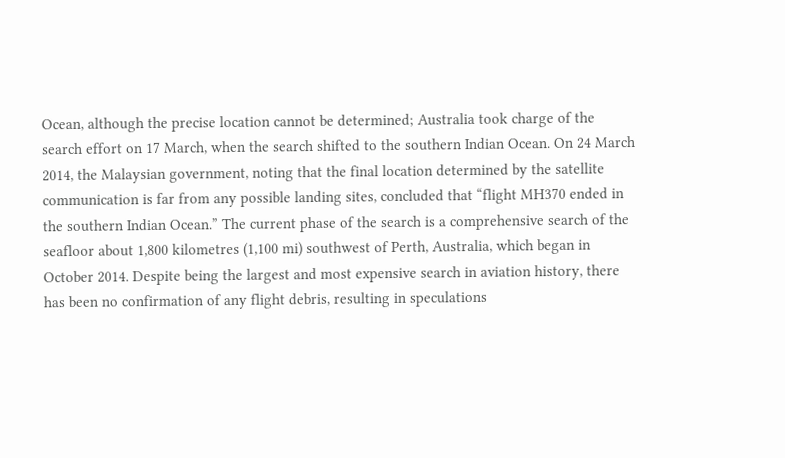Ocean, although the precise location cannot be determined; Australia took charge of the search effort on 17 March, when the search shifted to the southern Indian Ocean. On 24 March 2014, the Malaysian government, noting that the final location determined by the satellite communication is far from any possible landing sites, concluded that “flight MH370 ended in the southern Indian Ocean.” The current phase of the search is a comprehensive search of the seafloor about 1,800 kilometres (1,100 mi) southwest of Perth, Australia, which began in October 2014. Despite being the largest and most expensive search in aviation history, there has been no confirmation of any flight debris, resulting in speculations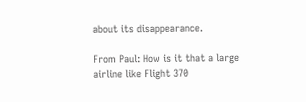about its disappearance.

From Paul: How is it that a large airline like Flight 370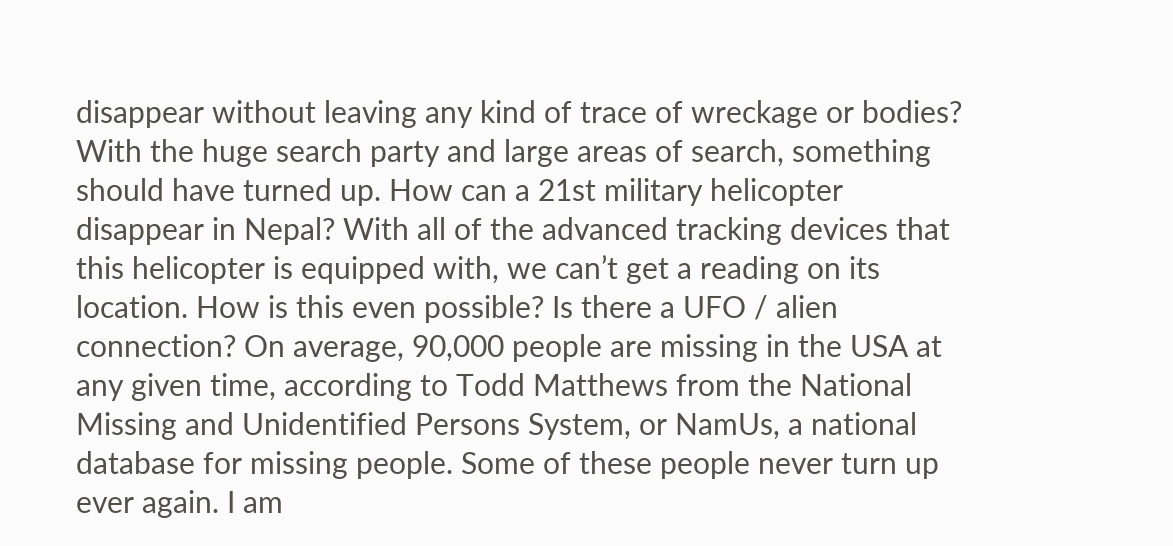disappear without leaving any kind of trace of wreckage or bodies? With the huge search party and large areas of search, something should have turned up. How can a 21st military helicopter disappear in Nepal? With all of the advanced tracking devices that this helicopter is equipped with, we can’t get a reading on its location. How is this even possible? Is there a UFO / alien connection? On average, 90,000 people are missing in the USA at any given time, according to Todd Matthews from the National Missing and Unidentified Persons System, or NamUs, a national database for missing people. Some of these people never turn up ever again. I am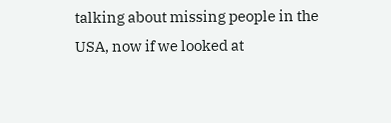talking about missing people in the USA, now if we looked at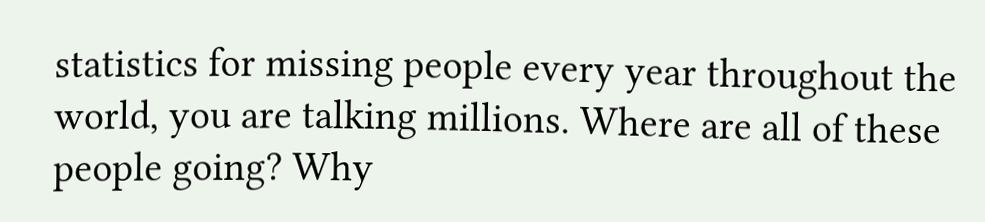statistics for missing people every year throughout the world, you are talking millions. Where are all of these people going? Why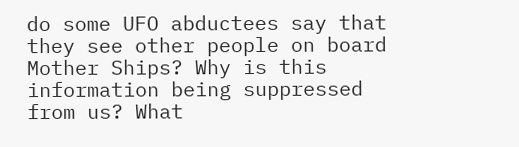do some UFO abductees say that they see other people on board Mother Ships? Why is this information being suppressed from us? What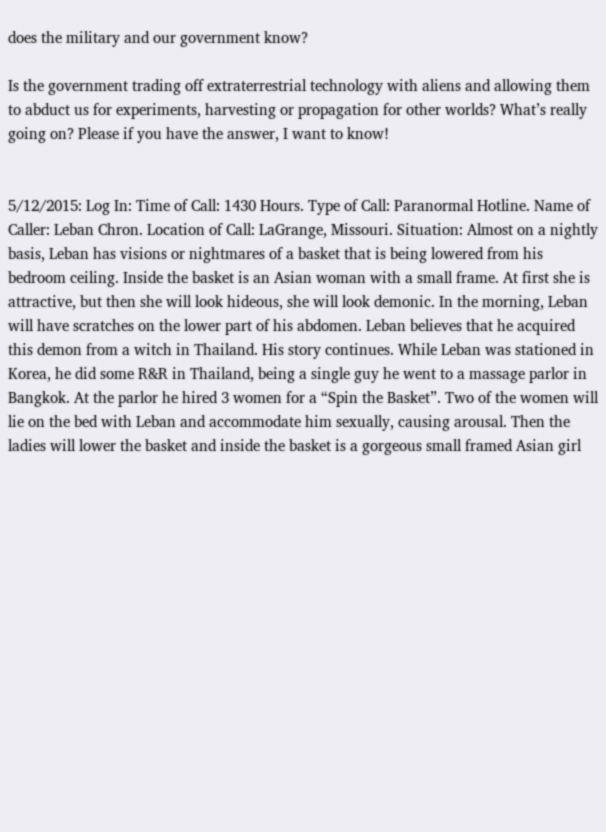does the military and our government know?

Is the government trading off extraterrestrial technology with aliens and allowing them to abduct us for experiments, harvesting or propagation for other worlds? What’s really going on? Please if you have the answer, I want to know!


5/12/2015: Log In: Time of Call: 1430 Hours. Type of Call: Paranormal Hotline. Name of Caller: Leban Chron. Location of Call: LaGrange, Missouri. Situation: Almost on a nightly basis, Leban has visions or nightmares of a basket that is being lowered from his bedroom ceiling. Inside the basket is an Asian woman with a small frame. At first she is attractive, but then she will look hideous, she will look demonic. In the morning, Leban will have scratches on the lower part of his abdomen. Leban believes that he acquired this demon from a witch in Thailand. His story continues. While Leban was stationed in Korea, he did some R&R in Thailand, being a single guy he went to a massage parlor in Bangkok. At the parlor he hired 3 women for a “Spin the Basket”. Two of the women will lie on the bed with Leban and accommodate him sexually, causing arousal. Then the ladies will lower the basket and inside the basket is a gorgeous small framed Asian girl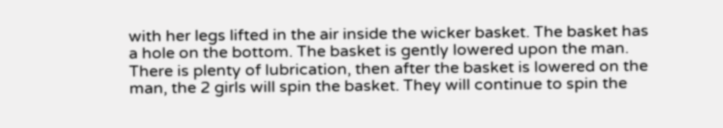with her legs lifted in the air inside the wicker basket. The basket has a hole on the bottom. The basket is gently lowered upon the man. There is plenty of lubrication, then after the basket is lowered on the man, the 2 girls will spin the basket. They will continue to spin the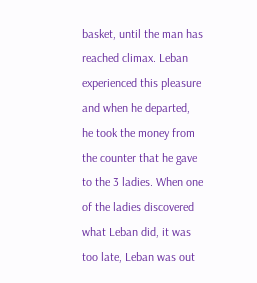basket, until the man has reached climax. Leban experienced this pleasure and when he departed, he took the money from the counter that he gave to the 3 ladies. When one of the ladies discovered what Leban did, it was too late, Leban was out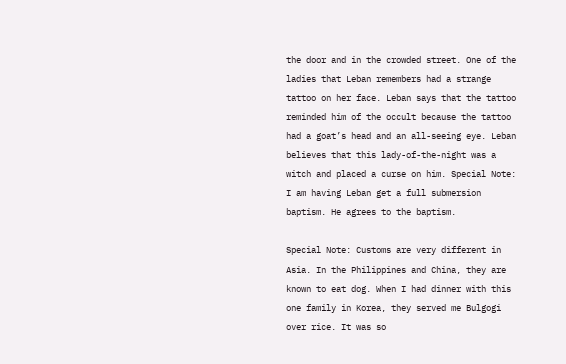the door and in the crowded street. One of the ladies that Leban remembers had a strange tattoo on her face. Leban says that the tattoo reminded him of the occult because the tattoo had a goat’s head and an all-seeing eye. Leban believes that this lady-of-the-night was a witch and placed a curse on him. Special Note: I am having Leban get a full submersion baptism. He agrees to the baptism.

Special Note: Customs are very different in Asia. In the Philippines and China, they are known to eat dog. When I had dinner with this one family in Korea, they served me Bulgogi over rice. It was so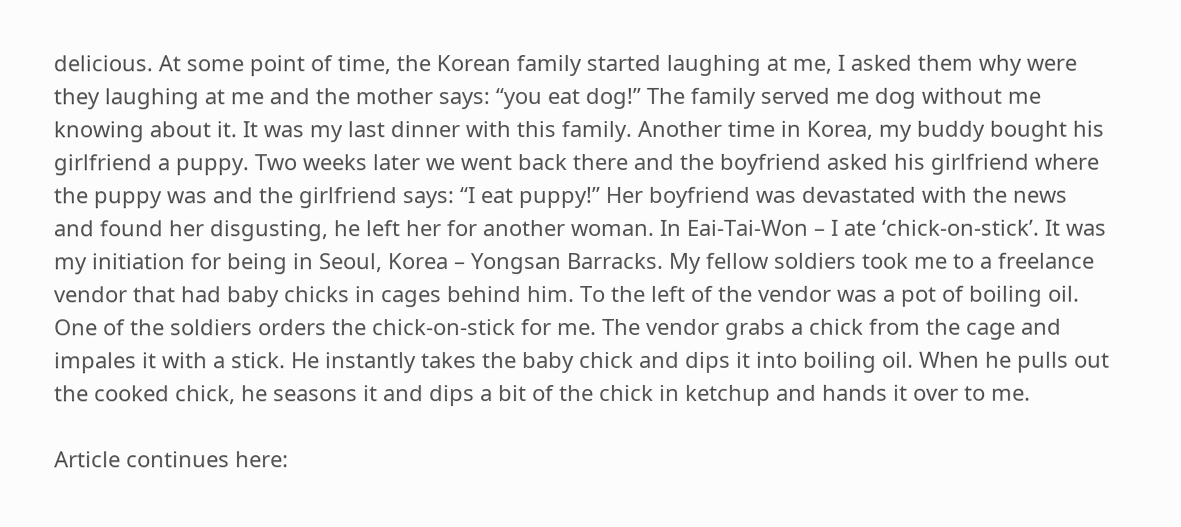delicious. At some point of time, the Korean family started laughing at me, I asked them why were they laughing at me and the mother says: “you eat dog!” The family served me dog without me knowing about it. It was my last dinner with this family. Another time in Korea, my buddy bought his girlfriend a puppy. Two weeks later we went back there and the boyfriend asked his girlfriend where the puppy was and the girlfriend says: “I eat puppy!” Her boyfriend was devastated with the news and found her disgusting, he left her for another woman. In Eai-Tai-Won – I ate ‘chick-on-stick’. It was my initiation for being in Seoul, Korea – Yongsan Barracks. My fellow soldiers took me to a freelance vendor that had baby chicks in cages behind him. To the left of the vendor was a pot of boiling oil. One of the soldiers orders the chick-on-stick for me. The vendor grabs a chick from the cage and impales it with a stick. He instantly takes the baby chick and dips it into boiling oil. When he pulls out the cooked chick, he seasons it and dips a bit of the chick in ketchup and hands it over to me.

Article continues here: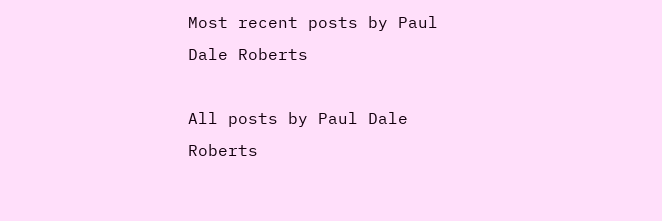Most recent posts by Paul Dale Roberts

All posts by Paul Dale Roberts